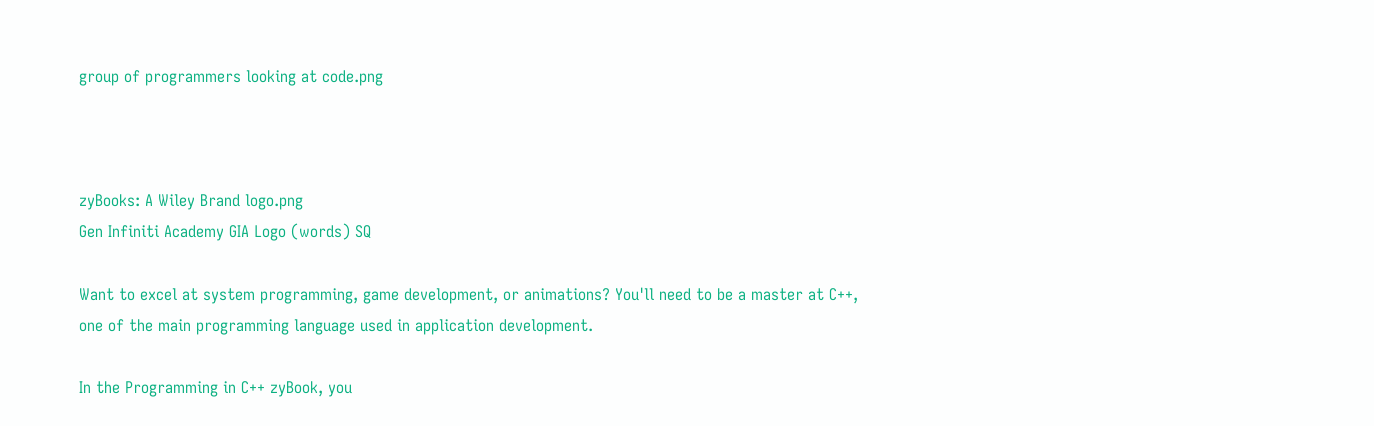group of programmers looking at code.png



zyBooks: A Wiley Brand logo.png
Gen Infiniti Academy GIA Logo (words) SQ

Want to excel at system programming, game development, or animations? You'll need to be a master at C++, one of the main programming language used in application development.

In the Programming in C++ zyBook, you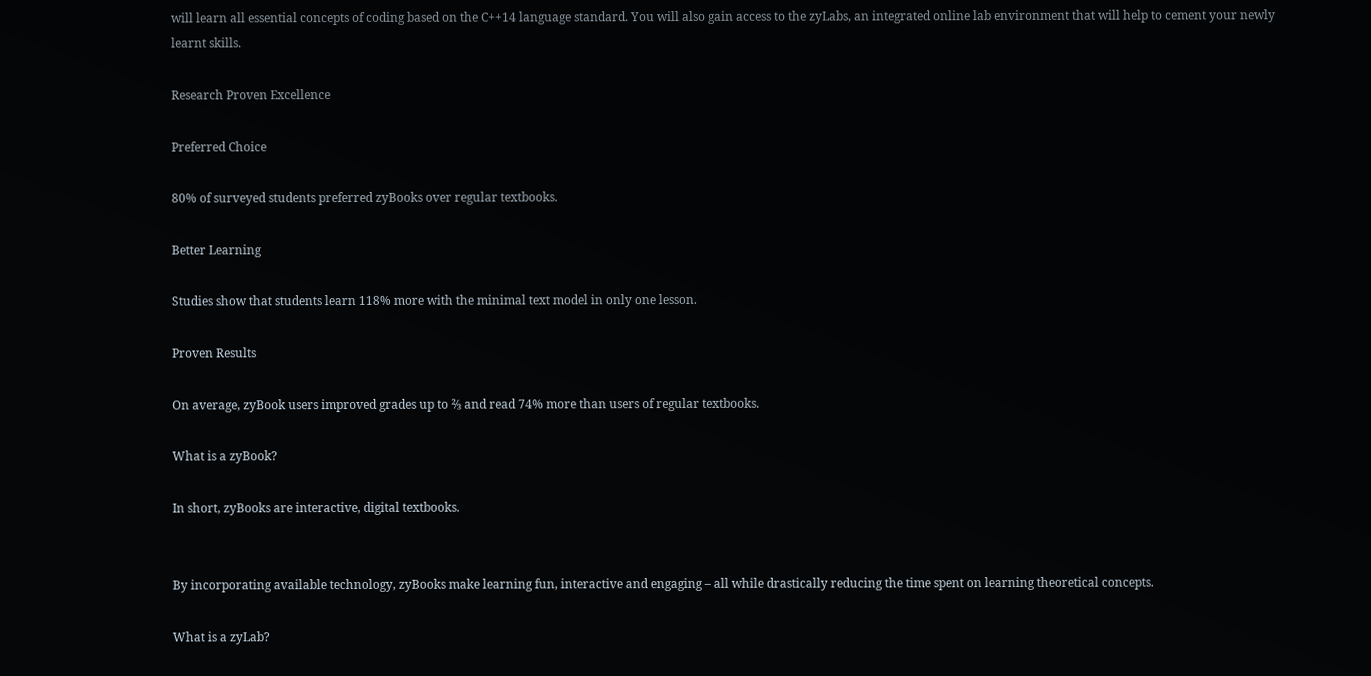will learn all essential concepts of coding based on the C++14 language standard. You will also gain access to the zyLabs, an integrated online lab environment that will help to cement your newly learnt skills.

Research Proven Excellence

Preferred Choice

80% of surveyed students preferred zyBooks over regular textbooks.

Better Learning

Studies show that students learn 118% more with the minimal text model in only one lesson.

Proven Results

On average, zyBook users improved grades up to ⅔ and read 74% more than users of regular textbooks.

What is a zyBook?

In short, zyBooks are interactive, digital textbooks.


By incorporating available technology, zyBooks make learning fun, interactive and engaging – all while drastically reducing the time spent on learning theoretical concepts.

What is a zyLab?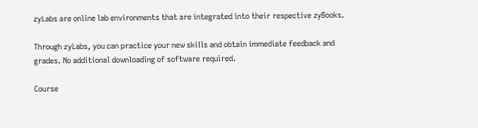zyLabs are online lab environments that are integrated into their respective zyBooks.

Through zyLabs, you can practice your new skills and obtain immediate feedback and grades. No additional downloading of software required.

Course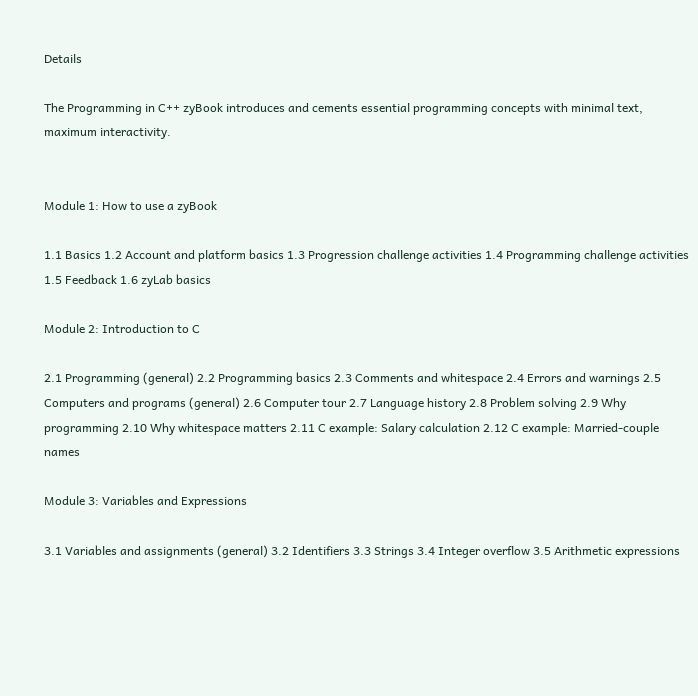Details

The Programming in C++ zyBook introduces and cements essential programming concepts with minimal text, maximum interactivity.


Module 1: How to use a zyBook

1.1 Basics 1.2 Account and platform basics 1.3 Progression challenge activities 1.4 Programming challenge activities 1.5 Feedback 1.6 zyLab basics

Module 2: Introduction to C

2.1 Programming (general) 2.2 Programming basics 2.3 Comments and whitespace 2.4 Errors and warnings 2.5 Computers and programs (general) 2.6 Computer tour 2.7 Language history 2.8 Problem solving 2.9 Why programming 2.10 Why whitespace matters 2.11 C example: Salary calculation 2.12 C example: Married-couple names

Module 3: Variables and Expressions

3.1 Variables and assignments (general) 3.2 Identifiers 3.3 Strings 3.4 Integer overflow 3.5 Arithmetic expressions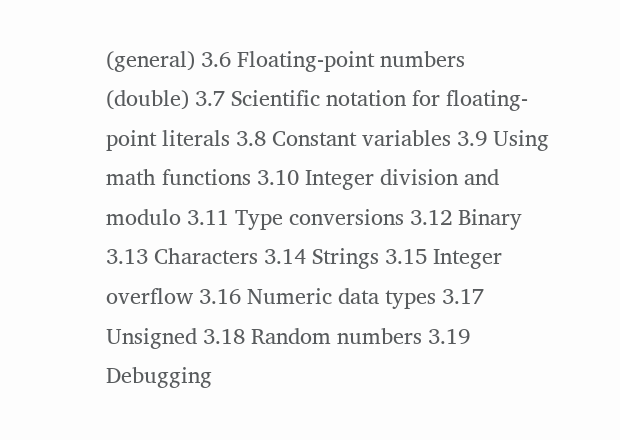(general) 3.6 Floating-point numbers (double) 3.7 Scientific notation for floating-point literals 3.8 Constant variables 3.9 Using math functions 3.10 Integer division and modulo 3.11 Type conversions 3.12 Binary 3.13 Characters 3.14 Strings 3.15 Integer overflow 3.16 Numeric data types 3.17 Unsigned 3.18 Random numbers 3.19 Debugging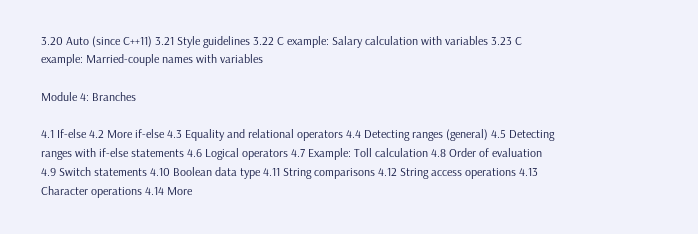3.20 Auto (since C++11) 3.21 Style guidelines 3.22 C example: Salary calculation with variables 3.23 C example: Married-couple names with variables

Module 4: Branches

4.1 If-else 4.2 More if-else 4.3 Equality and relational operators 4.4 Detecting ranges (general) 4.5 Detecting ranges with if-else statements 4.6 Logical operators 4.7 Example: Toll calculation 4.8 Order of evaluation 4.9 Switch statements 4.10 Boolean data type 4.11 String comparisons 4.12 String access operations 4.13 Character operations 4.14 More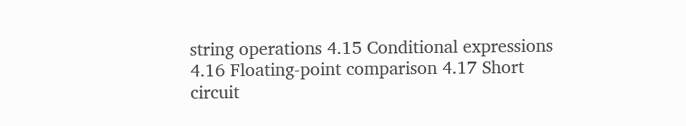string operations 4.15 Conditional expressions 4.16 Floating-point comparison 4.17 Short circuit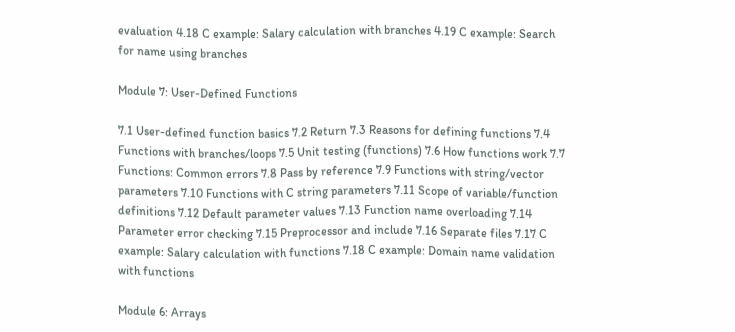evaluation 4.18 C example: Salary calculation with branches 4.19 C example: Search for name using branches

Module 7: User-Defined Functions

7.1 User-defined function basics 7.2 Return 7.3 Reasons for defining functions 7.4 Functions with branches/loops 7.5 Unit testing (functions) 7.6 How functions work 7.7 Functions: Common errors 7.8 Pass by reference 7.9 Functions with string/vector parameters 7.10 Functions with C string parameters 7.11 Scope of variable/function definitions 7.12 Default parameter values 7.13 Function name overloading 7.14 Parameter error checking 7.15 Preprocessor and include 7.16 Separate files 7.17 C example: Salary calculation with functions 7.18 C example: Domain name validation with functions

Module 6: Arrays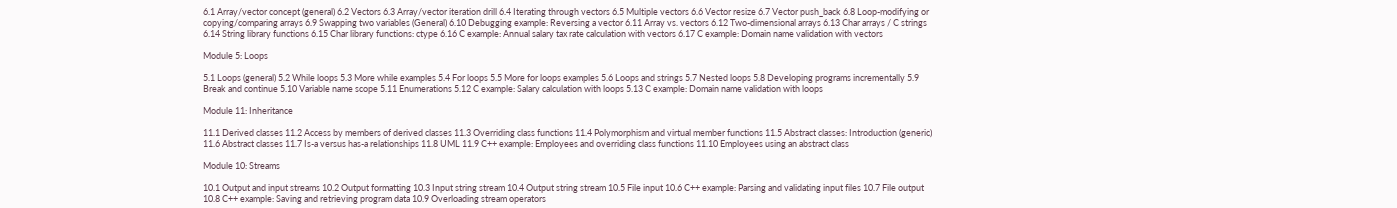6.1 Array/vector concept (general) 6.2 Vectors 6.3 Array/vector iteration drill 6.4 Iterating through vectors 6.5 Multiple vectors 6.6 Vector resize 6.7 Vector push_back 6.8 Loop-modifying or copying/comparing arrays 6.9 Swapping two variables (General) 6.10 Debugging example: Reversing a vector 6.11 Array vs. vectors 6.12 Two-dimensional arrays 6.13 Char arrays / C strings 6.14 String library functions 6.15 Char library functions: ctype 6.16 C example: Annual salary tax rate calculation with vectors 6.17 C example: Domain name validation with vectors

Module 5: Loops

5.1 Loops (general) 5.2 While loops 5.3 More while examples 5.4 For loops 5.5 More for loops examples 5.6 Loops and strings 5.7 Nested loops 5.8 Developing programs incrementally 5.9 Break and continue 5.10 Variable name scope 5.11 Enumerations 5.12 C example: Salary calculation with loops 5.13 C example: Domain name validation with loops

Module 11: Inheritance

11.1 Derived classes 11.2 Access by members of derived classes 11.3 Overriding class functions 11.4 Polymorphism and virtual member functions 11.5 Abstract classes: Introduction (generic) 11.6 Abstract classes 11.7 Is-a versus has-a relationships 11.8 UML 11.9 C++ example: Employees and overriding class functions 11.10 Employees using an abstract class

Module 10: Streams

10.1 Output and input streams 10.2 Output formatting 10.3 Input string stream 10.4 Output string stream 10.5 File input 10.6 C++ example: Parsing and validating input files 10.7 File output 10.8 C++ example: Saving and retrieving program data 10.9 Overloading stream operators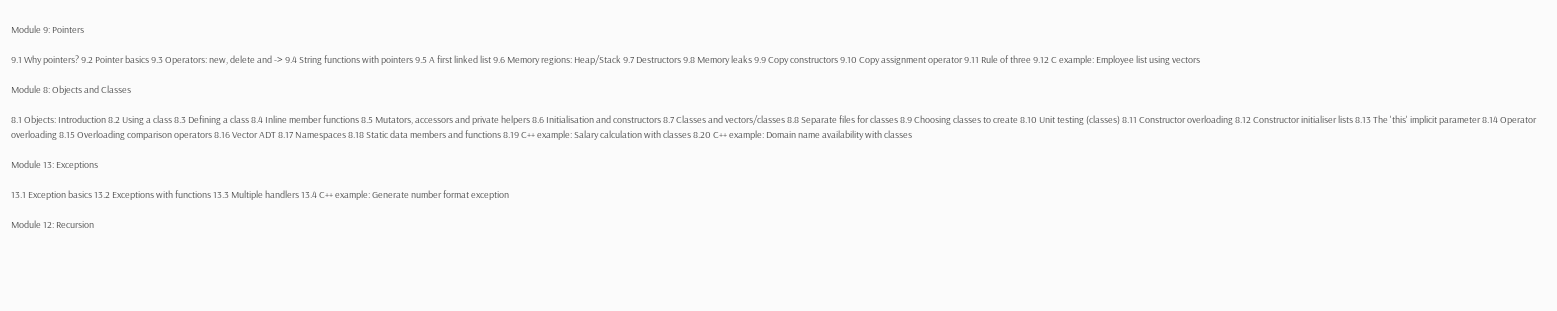Module 9: Pointers

9.1 Why pointers? 9.2 Pointer basics 9.3 Operators: new, delete and -> 9.4 String functions with pointers 9.5 A first linked list 9.6 Memory regions: Heap/Stack 9.7 Destructors 9.8 Memory leaks 9.9 Copy constructors 9.10 Copy assignment operator 9.11 Rule of three 9.12 C example: Employee list using vectors

Module 8: Objects and Classes

8.1 Objects: Introduction 8.2 Using a class 8.3 Defining a class 8.4 Inline member functions 8.5 Mutators, accessors and private helpers 8.6 Initialisation and constructors 8.7 Classes and vectors/classes 8.8 Separate files for classes 8.9 Choosing classes to create 8.10 Unit testing (classes) 8.11 Constructor overloading 8.12 Constructor initialiser lists 8.13 The 'this' implicit parameter 8.14 Operator overloading 8.15 Overloading comparison operators 8.16 Vector ADT 8.17 Namespaces 8.18 Static data members and functions 8.19 C++ example: Salary calculation with classes 8.20 C++ example: Domain name availability with classes

Module 13: Exceptions

13.1 Exception basics 13.2 Exceptions with functions 13.3 Multiple handlers 13.4 C++ example: Generate number format exception

Module 12: Recursion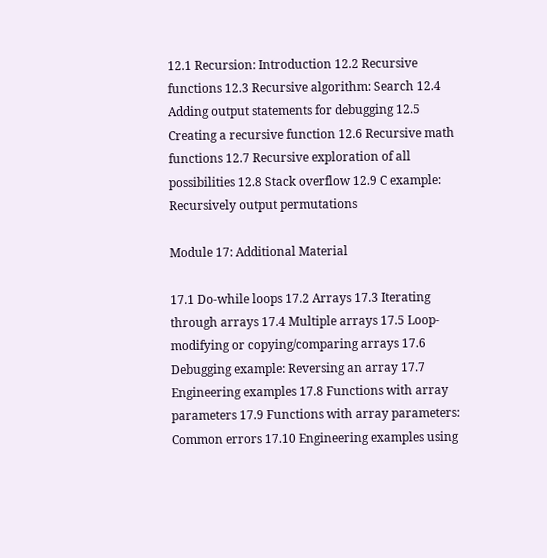12.1 Recursion: Introduction 12.2 Recursive functions 12.3 Recursive algorithm: Search 12.4 Adding output statements for debugging 12.5 Creating a recursive function 12.6 Recursive math functions 12.7 Recursive exploration of all possibilities 12.8 Stack overflow 12.9 C example: Recursively output permutations

Module 17: Additional Material

17.1 Do-while loops 17.2 Arrays 17.3 Iterating through arrays 17.4 Multiple arrays 17.5 Loop-modifying or copying/comparing arrays 17.6 Debugging example: Reversing an array 17.7 Engineering examples 17.8 Functions with array parameters 17.9 Functions with array parameters: Common errors 17.10 Engineering examples using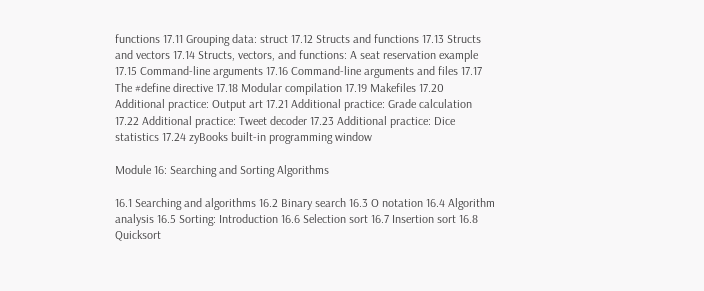functions 17.11 Grouping data: struct 17.12 Structs and functions 17.13 Structs and vectors 17.14 Structs, vectors, and functions: A seat reservation example 17.15 Command-line arguments 17.16 Command-line arguments and files 17.17 The #define directive 17.18 Modular compilation 17.19 Makefiles 17.20 Additional practice: Output art 17.21 Additional practice: Grade calculation 17.22 Additional practice: Tweet decoder 17.23 Additional practice: Dice statistics 17.24 zyBooks built-in programming window

Module 16: Searching and Sorting Algorithms

16.1 Searching and algorithms 16.2 Binary search 16.3 O notation 16.4 Algorithm analysis 16.5 Sorting: Introduction 16.6 Selection sort 16.7 Insertion sort 16.8 Quicksort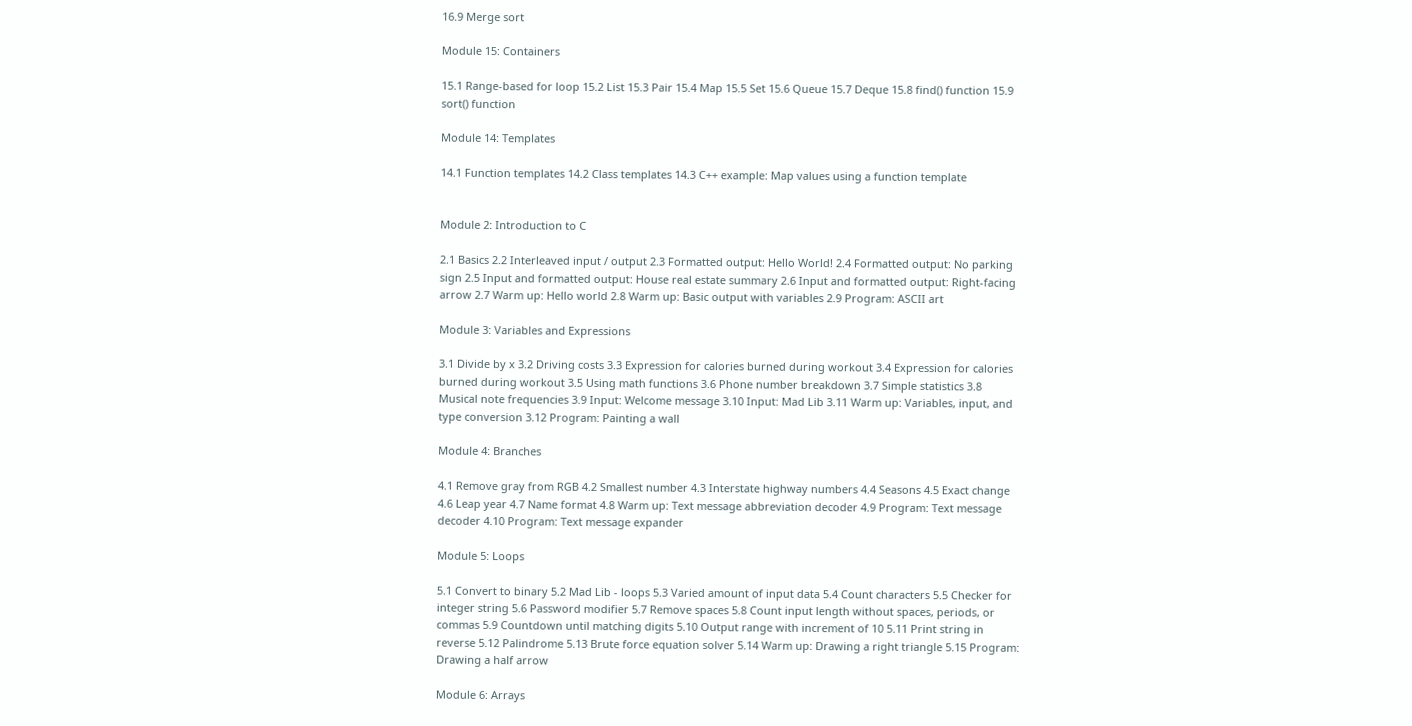16.9 Merge sort

Module 15: Containers

15.1 Range-based for loop 15.2 List 15.3 Pair 15.4 Map 15.5 Set 15.6 Queue 15.7 Deque 15.8 find() function 15.9 sort() function

Module 14: Templates

14.1 Function templates 14.2 Class templates 14.3 C++ example: Map values using a function template


Module 2: Introduction to C

2.1 Basics 2.2 Interleaved input / output 2.3 Formatted output: Hello World! 2.4 Formatted output: No parking sign 2.5 Input and formatted output: House real estate summary 2.6 Input and formatted output: Right-facing arrow 2.7 Warm up: Hello world 2.8 Warm up: Basic output with variables 2.9 Program: ASCII art

Module 3: Variables and Expressions

3.1 Divide by x 3.2 Driving costs 3.3 Expression for calories burned during workout 3.4 Expression for calories burned during workout 3.5 Using math functions 3.6 Phone number breakdown 3.7 Simple statistics 3.8 Musical note frequencies 3.9 Input: Welcome message 3.10 Input: Mad Lib 3.11 Warm up: Variables, input, and type conversion 3.12 Program: Painting a wall

Module 4: Branches

4.1 Remove gray from RGB 4.2 Smallest number 4.3 Interstate highway numbers 4.4 Seasons 4.5 Exact change 4.6 Leap year 4.7 Name format 4.8 Warm up: Text message abbreviation decoder 4.9 Program: Text message decoder 4.10 Program: Text message expander

Module 5: Loops

5.1 Convert to binary 5.2 Mad Lib - loops 5.3 Varied amount of input data 5.4 Count characters 5.5 Checker for integer string 5.6 Password modifier 5.7 Remove spaces 5.8 Count input length without spaces, periods, or commas 5.9 Countdown until matching digits 5.10 Output range with increment of 10 5.11 Print string in reverse 5.12 Palindrome 5.13 Brute force equation solver 5.14 Warm up: Drawing a right triangle 5.15 Program: Drawing a half arrow

Module 6: Arrays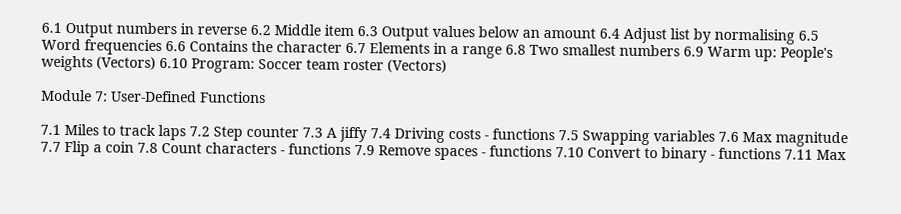6.1 Output numbers in reverse 6.2 Middle item 6.3 Output values below an amount 6.4 Adjust list by normalising 6.5 Word frequencies 6.6 Contains the character 6.7 Elements in a range 6.8 Two smallest numbers 6.9 Warm up: People's weights (Vectors) 6.10 Program: Soccer team roster (Vectors)

Module 7: User-Defined Functions

7.1 Miles to track laps 7.2 Step counter 7.3 A jiffy 7.4 Driving costs - functions 7.5 Swapping variables 7.6 Max magnitude 7.7 Flip a coin 7.8 Count characters - functions 7.9 Remove spaces - functions 7.10 Convert to binary - functions 7.11 Max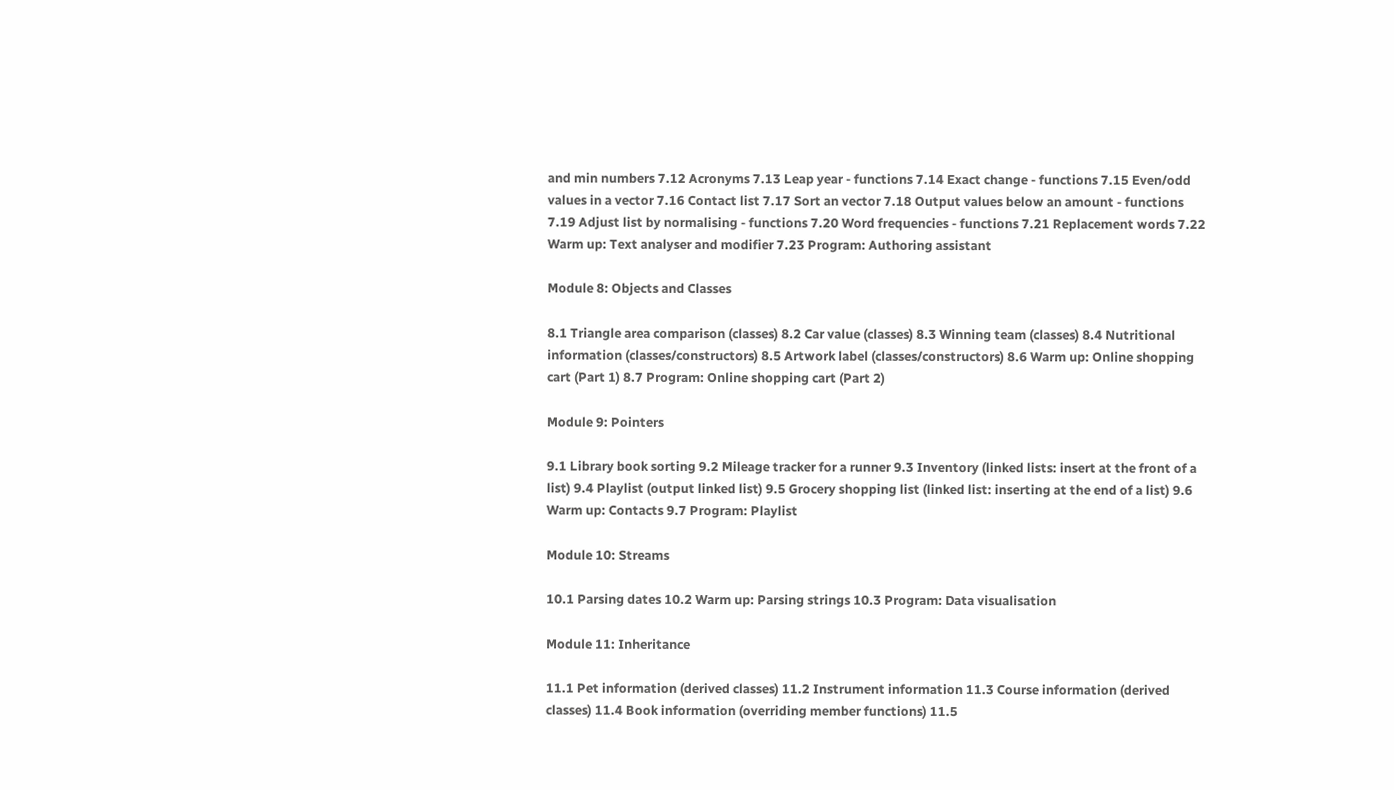and min numbers 7.12 Acronyms 7.13 Leap year - functions 7.14 Exact change - functions 7.15 Even/odd values in a vector 7.16 Contact list 7.17 Sort an vector 7.18 Output values below an amount - functions 7.19 Adjust list by normalising - functions 7.20 Word frequencies - functions 7.21 Replacement words 7.22 Warm up: Text analyser and modifier 7.23 Program: Authoring assistant

Module 8: Objects and Classes

8.1 Triangle area comparison (classes) 8.2 Car value (classes) 8.3 Winning team (classes) 8.4 Nutritional information (classes/constructors) 8.5 Artwork label (classes/constructors) 8.6 Warm up: Online shopping cart (Part 1) 8.7 Program: Online shopping cart (Part 2)

Module 9: Pointers

9.1 Library book sorting 9.2 Mileage tracker for a runner 9.3 Inventory (linked lists: insert at the front of a list) 9.4 Playlist (output linked list) 9.5 Grocery shopping list (linked list: inserting at the end of a list) 9.6 Warm up: Contacts 9.7 Program: Playlist

Module 10: Streams

10.1 Parsing dates 10.2 Warm up: Parsing strings 10.3 Program: Data visualisation

Module 11: Inheritance

11.1 Pet information (derived classes) 11.2 Instrument information 11.3 Course information (derived classes) 11.4 Book information (overriding member functions) 11.5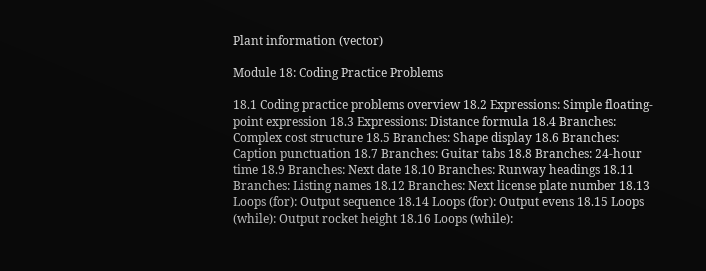Plant information (vector)

Module 18: Coding Practice Problems

18.1 Coding practice problems overview 18.2 Expressions: Simple floating-point expression 18.3 Expressions: Distance formula 18.4 Branches: Complex cost structure 18.5 Branches: Shape display 18.6 Branches: Caption punctuation 18.7 Branches: Guitar tabs 18.8 Branches: 24-hour time 18.9 Branches: Next date 18.10 Branches: Runway headings 18.11 Branches: Listing names 18.12 Branches: Next license plate number 18.13 Loops (for): Output sequence 18.14 Loops (for): Output evens 18.15 Loops (while): Output rocket height 18.16 Loops (while):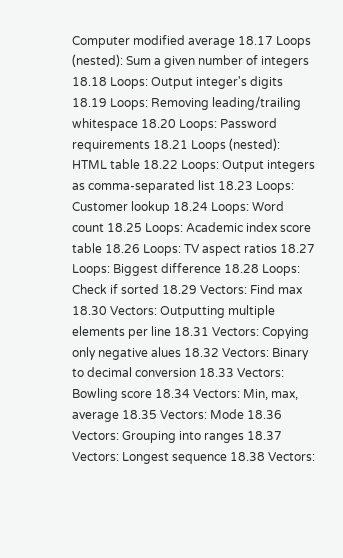Computer modified average 18.17 Loops (nested): Sum a given number of integers 18.18 Loops: Output integer's digits 18.19 Loops: Removing leading/trailing whitespace 18.20 Loops: Password requirements 18.21 Loops (nested): HTML table 18.22 Loops: Output integers as comma-separated list 18.23 Loops: Customer lookup 18.24 Loops: Word count 18.25 Loops: Academic index score table 18.26 Loops: TV aspect ratios 18.27 Loops: Biggest difference 18.28 Loops: Check if sorted 18.29 Vectors: Find max 18.30 Vectors: Outputting multiple elements per line 18.31 Vectors: Copying only negative alues 18.32 Vectors: Binary to decimal conversion 18.33 Vectors: Bowling score 18.34 Vectors: Min, max, average 18.35 Vectors: Mode 18.36 Vectors: Grouping into ranges 18.37 Vectors: Longest sequence 18.38 Vectors: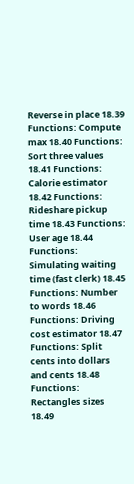Reverse in place 18.39 Functions: Compute max 18.40 Functions: Sort three values 18.41 Functions: Calorie estimator 18.42 Functions: Rideshare pickup time 18.43 Functions: User age 18.44 Functions: Simulating waiting time (fast clerk) 18.45 Functions: Number to words 18.46 Functions: Driving cost estimator 18.47 Functions: Split cents into dollars and cents 18.48 Functions: Rectangles sizes 18.49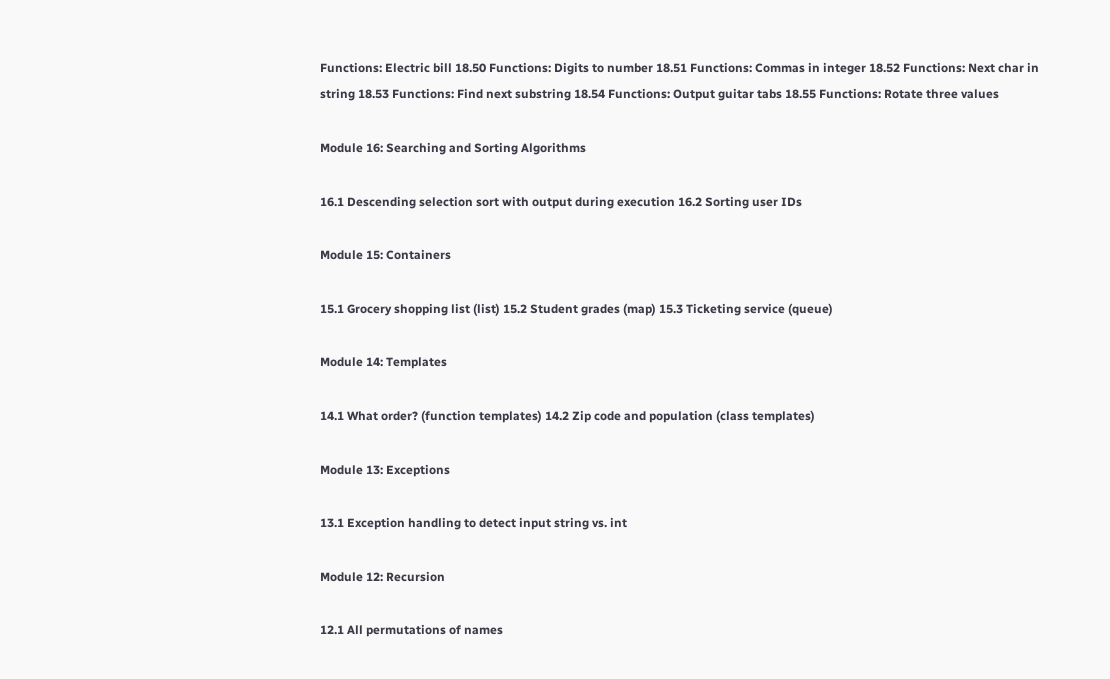Functions: Electric bill 18.50 Functions: Digits to number 18.51 Functions: Commas in integer 18.52 Functions: Next char in string 18.53 Functions: Find next substring 18.54 Functions: Output guitar tabs 18.55 Functions: Rotate three values

Module 16: Searching and Sorting Algorithms

16.1 Descending selection sort with output during execution 16.2 Sorting user IDs

Module 15: Containers

15.1 Grocery shopping list (list) 15.2 Student grades (map) 15.3 Ticketing service (queue)

Module 14: Templates

14.1 What order? (function templates) 14.2 Zip code and population (class templates)

Module 13: Exceptions

13.1 Exception handling to detect input string vs. int

Module 12: Recursion

12.1 All permutations of names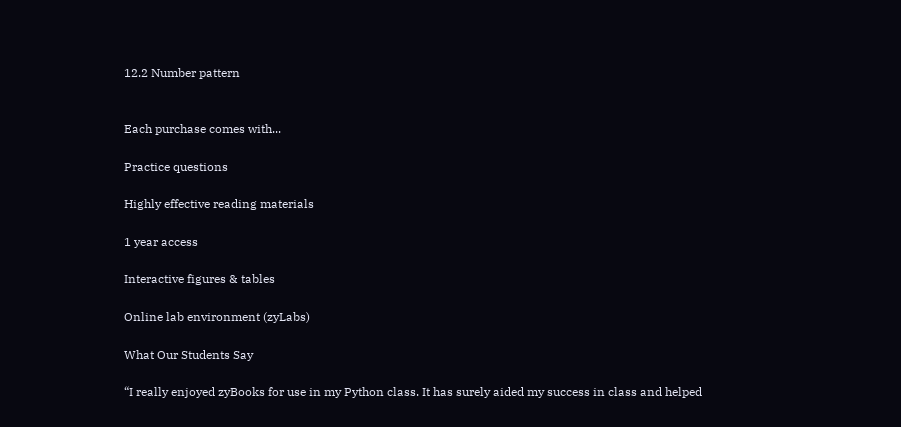12.2 Number pattern


Each purchase comes with...

Practice questions

Highly effective reading materials

1 year access

Interactive figures & tables

Online lab environment (zyLabs)

What Our Students Say

“I really enjoyed zyBooks for use in my Python class. It has surely aided my success in class and helped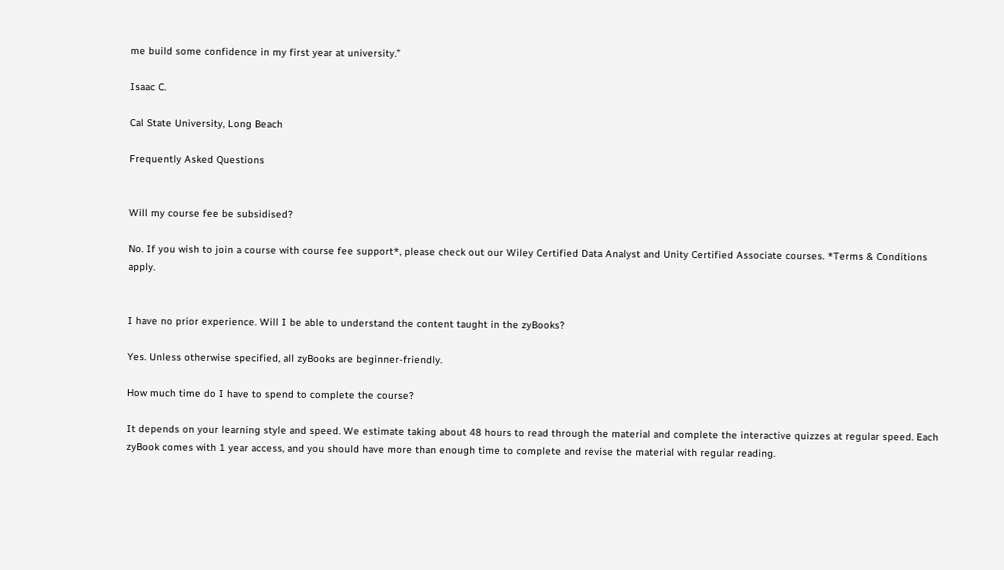me build some confidence in my first year at university.”

Isaac C.

Cal State University, Long Beach

Frequently Asked Questions


Will my course fee be subsidised?

No. If you wish to join a course with course fee support*, please check out our Wiley Certified Data Analyst and Unity Certified Associate courses. *Terms & Conditions apply.


I have no prior experience. Will I be able to understand the content taught in the zyBooks?

Yes. Unless otherwise specified, all zyBooks are beginner-friendly.

How much time do I have to spend to complete the course?

It depends on your learning style and speed. We estimate taking about 48 hours to read through the material and complete the interactive quizzes at regular speed. Each zyBook comes with 1 year access, and you should have more than enough time to complete and revise the material with regular reading.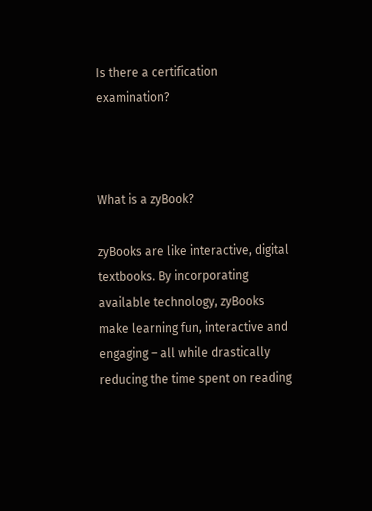Is there a certification examination?



What is a zyBook?

zyBooks are like interactive, digital textbooks. By incorporating available technology, zyBooks make learning fun, interactive and engaging – all while drastically reducing the time spent on reading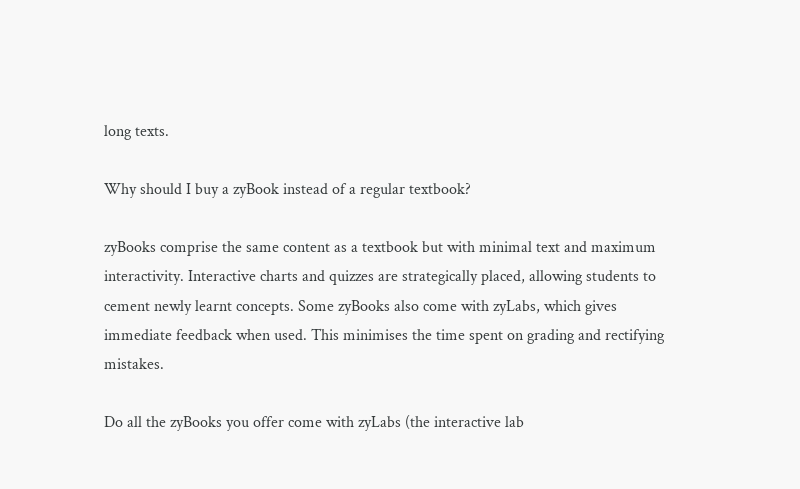long texts.

Why should I buy a zyBook instead of a regular textbook?

zyBooks comprise the same content as a textbook but with minimal text and maximum interactivity. Interactive charts and quizzes are strategically placed, allowing students to cement newly learnt concepts. Some zyBooks also come with zyLabs, which gives immediate feedback when used. This minimises the time spent on grading and rectifying mistakes.

Do all the zyBooks you offer come with zyLabs (the interactive lab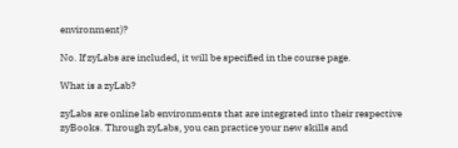environment)?

No. If zyLabs are included, it will be specified in the course page.

What is a zyLab?

zyLabs are online lab environments that are integrated into their respective zyBooks. Through zyLabs, you can practice your new skills and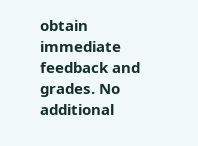obtain immediate feedback and grades. No additional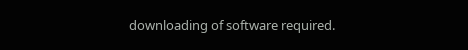downloading of software required.